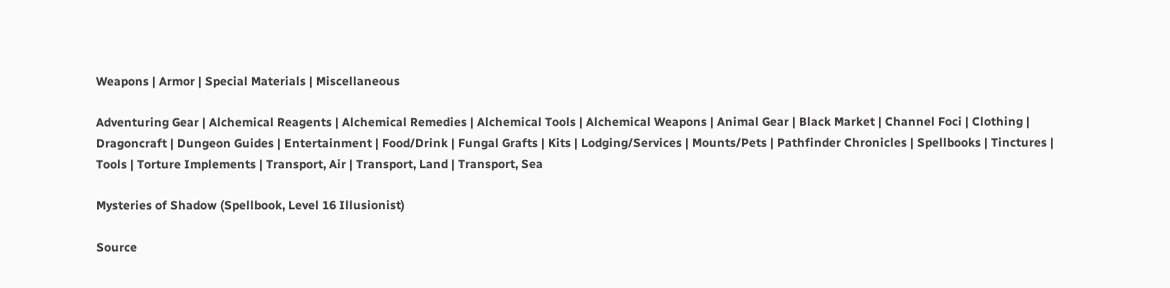Weapons | Armor | Special Materials | Miscellaneous

Adventuring Gear | Alchemical Reagents | Alchemical Remedies | Alchemical Tools | Alchemical Weapons | Animal Gear | Black Market | Channel Foci | Clothing | Dragoncraft | Dungeon Guides | Entertainment | Food/Drink | Fungal Grafts | Kits | Lodging/Services | Mounts/Pets | Pathfinder Chronicles | Spellbooks | Tinctures | Tools | Torture Implements | Transport, Air | Transport, Land | Transport, Sea

Mysteries of Shadow (Spellbook, Level 16 Illusionist)

Source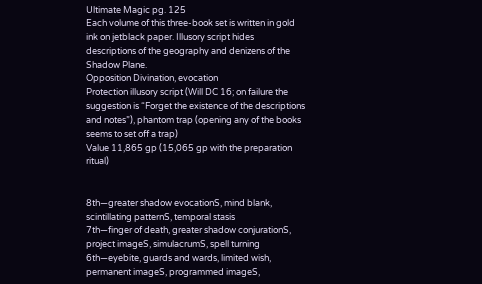Ultimate Magic pg. 125
Each volume of this three-book set is written in gold ink on jetblack paper. Illusory script hides descriptions of the geography and denizens of the Shadow Plane.
Opposition Divination, evocation
Protection illusory script (Will DC 16; on failure the suggestion is “Forget the existence of the descriptions and notes”), phantom trap (opening any of the books seems to set off a trap)
Value 11,865 gp (15,065 gp with the preparation ritual)


8th—greater shadow evocationS, mind blank, scintillating patternS, temporal stasis
7th—finger of death, greater shadow conjurationS, project imageS, simulacrumS, spell turning
6th—eyebite, guards and wards, limited wish, permanent imageS, programmed imageS,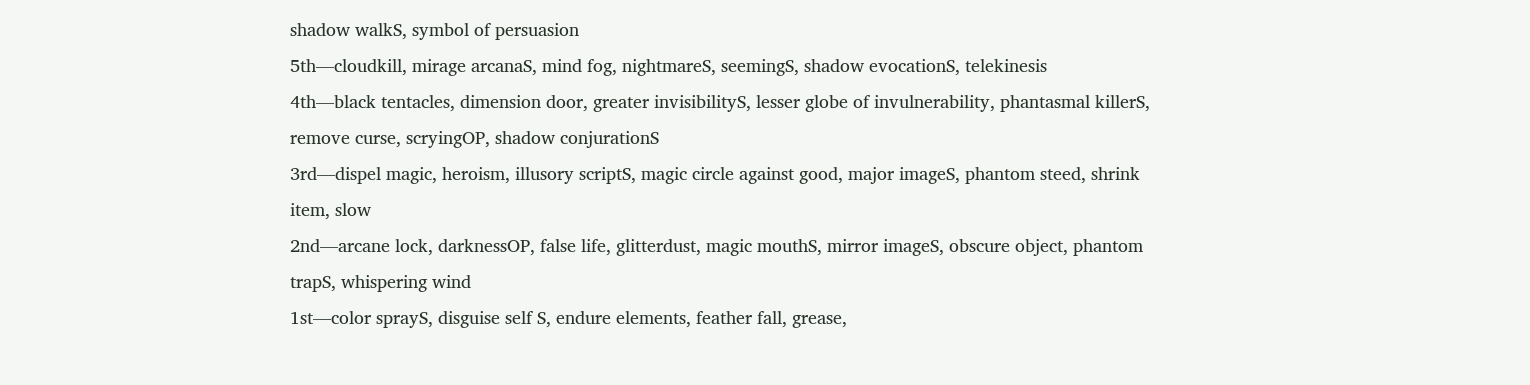shadow walkS, symbol of persuasion
5th—cloudkill, mirage arcanaS, mind fog, nightmareS, seemingS, shadow evocationS, telekinesis
4th—black tentacles, dimension door, greater invisibilityS, lesser globe of invulnerability, phantasmal killerS, remove curse, scryingOP, shadow conjurationS
3rd—dispel magic, heroism, illusory scriptS, magic circle against good, major imageS, phantom steed, shrink item, slow
2nd—arcane lock, darknessOP, false life, glitterdust, magic mouthS, mirror imageS, obscure object, phantom trapS, whispering wind
1st—color sprayS, disguise self S, endure elements, feather fall, grease,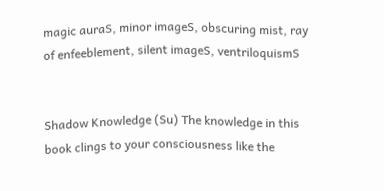magic auraS, minor imageS, obscuring mist, ray of enfeeblement, silent imageS, ventriloquismS


Shadow Knowledge (Su) The knowledge in this book clings to your consciousness like the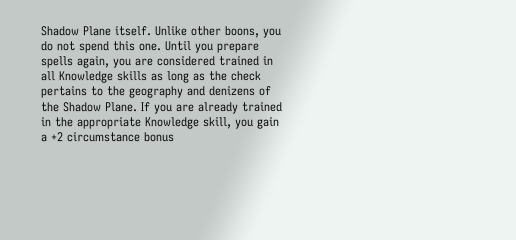Shadow Plane itself. Unlike other boons, you do not spend this one. Until you prepare spells again, you are considered trained in all Knowledge skills as long as the check pertains to the geography and denizens of the Shadow Plane. If you are already trained in the appropriate Knowledge skill, you gain a +2 circumstance bonus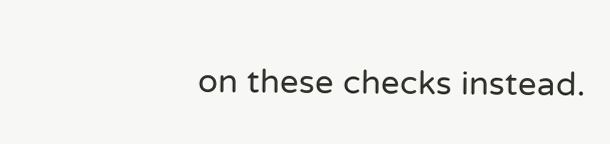on these checks instead.